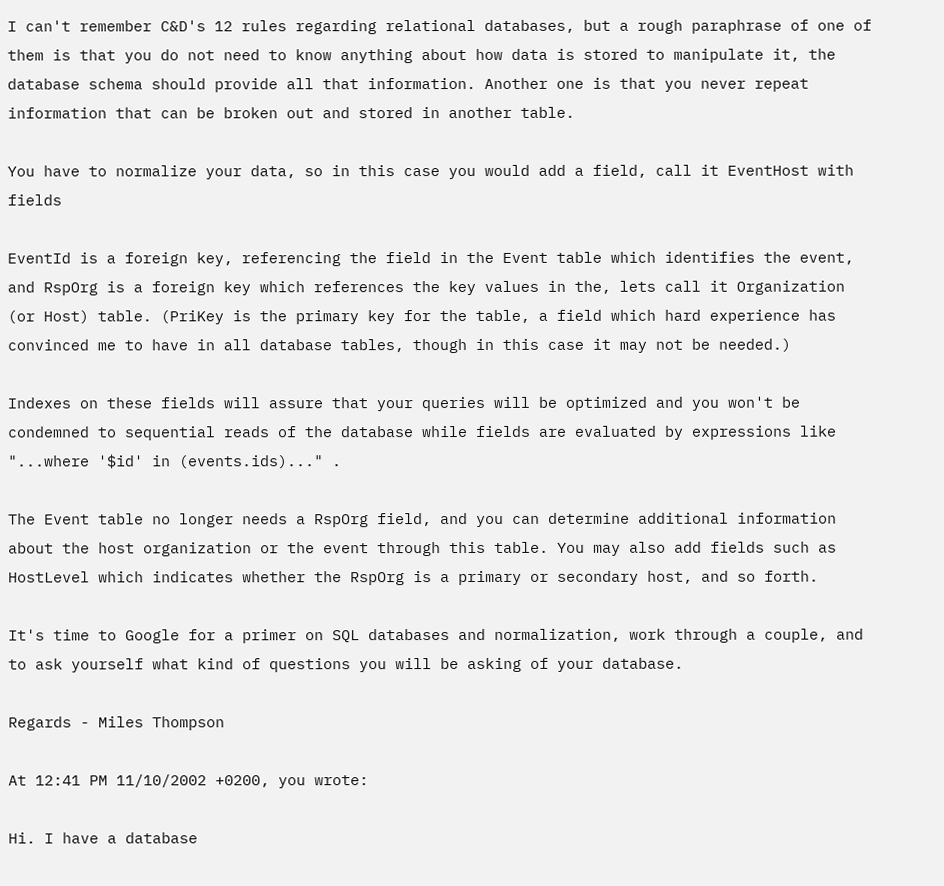I can't remember C&D's 12 rules regarding relational databases, but a rough paraphrase of one of them is that you do not need to know anything about how data is stored to manipulate it, the database schema should provide all that information. Another one is that you never repeat information that can be broken out and stored in another table.

You have to normalize your data, so in this case you would add a field, call it EventHost with fields

EventId is a foreign key, referencing the field in the Event table which identifies the event, and RspOrg is a foreign key which references the key values in the, lets call it Organization (or Host) table. (PriKey is the primary key for the table, a field which hard experience has convinced me to have in all database tables, though in this case it may not be needed.)

Indexes on these fields will assure that your queries will be optimized and you won't be condemned to sequential reads of the database while fields are evaluated by expressions like "...where '$id' in (events.ids)..." .

The Event table no longer needs a RspOrg field, and you can determine additional information about the host organization or the event through this table. You may also add fields such as HostLevel which indicates whether the RspOrg is a primary or secondary host, and so forth.

It's time to Google for a primer on SQL databases and normalization, work through a couple, and to ask yourself what kind of questions you will be asking of your database.

Regards - Miles Thompson

At 12:41 PM 11/10/2002 +0200, you wrote:

Hi. I have a database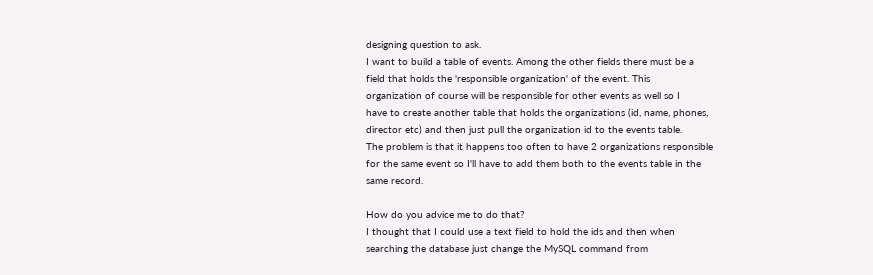designing question to ask.
I want to build a table of events. Among the other fields there must be a
field that holds the 'responsible organization' of the event. This
organization of course will be responsible for other events as well so I
have to create another table that holds the organizations (id, name, phones,
director etc) and then just pull the organization id to the events table.
The problem is that it happens too often to have 2 organizations responsible
for the same event so I'll have to add them both to the events table in the
same record.

How do you advice me to do that?
I thought that I could use a text field to hold the ids and then when
searching the database just change the MySQL command from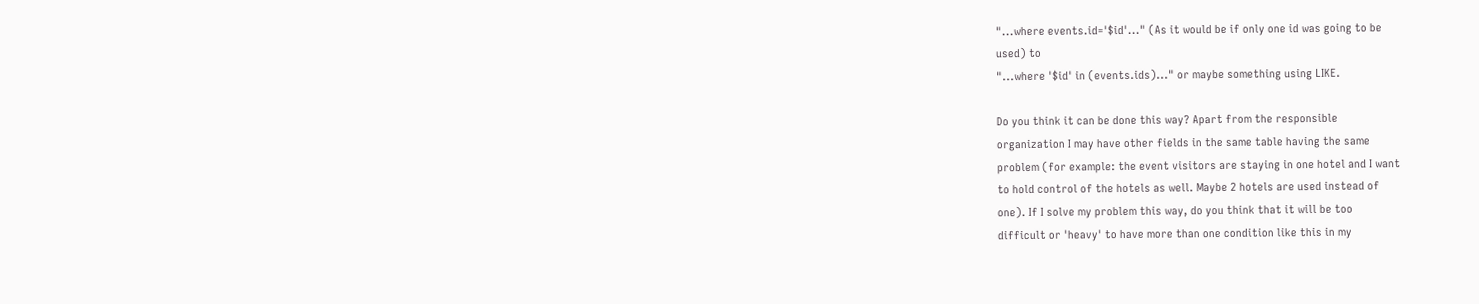"...where events.id='$id'..." (As it would be if only one id was going to be
used) to
"...where '$id' in (events.ids)..." or maybe something using LIKE.

Do you think it can be done this way? Apart from the responsible
organization I may have other fields in the same table having the same
problem (for example: the event visitors are staying in one hotel and I want
to hold control of the hotels as well. Maybe 2 hotels are used instead of
one). If I solve my problem this way, do you think that it will be too
difficult or 'heavy' to have more than one condition like this in my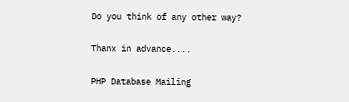Do you think of any other way?

Thanx in advance....

PHP Database Mailing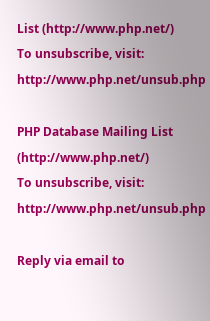List (http://www.php.net/)
To unsubscribe, visit: http://www.php.net/unsub.php

PHP Database Mailing List (http://www.php.net/)
To unsubscribe, visit: http://www.php.net/unsub.php

Reply via email to